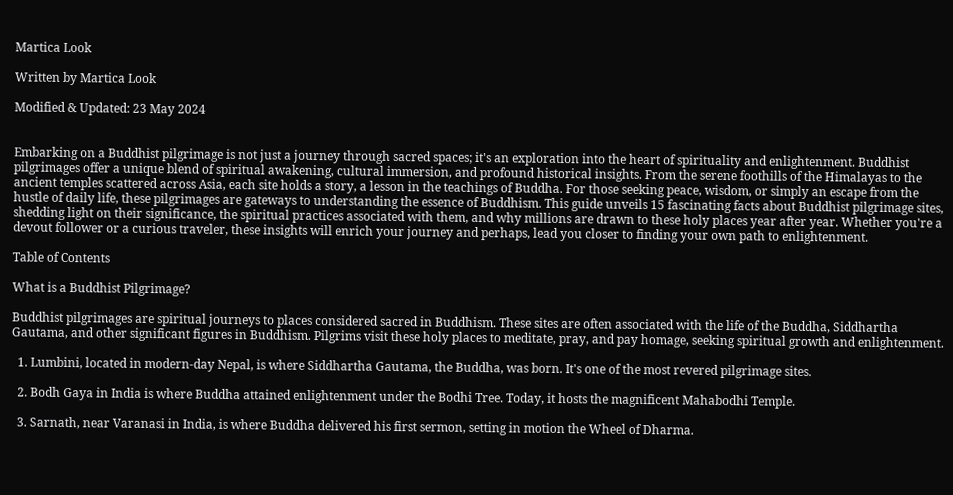Martica Look

Written by Martica Look

Modified & Updated: 23 May 2024


Embarking on a Buddhist pilgrimage is not just a journey through sacred spaces; it's an exploration into the heart of spirituality and enlightenment. Buddhist pilgrimages offer a unique blend of spiritual awakening, cultural immersion, and profound historical insights. From the serene foothills of the Himalayas to the ancient temples scattered across Asia, each site holds a story, a lesson in the teachings of Buddha. For those seeking peace, wisdom, or simply an escape from the hustle of daily life, these pilgrimages are gateways to understanding the essence of Buddhism. This guide unveils 15 fascinating facts about Buddhist pilgrimage sites, shedding light on their significance, the spiritual practices associated with them, and why millions are drawn to these holy places year after year. Whether you're a devout follower or a curious traveler, these insights will enrich your journey and perhaps, lead you closer to finding your own path to enlightenment.

Table of Contents

What is a Buddhist Pilgrimage?

Buddhist pilgrimages are spiritual journeys to places considered sacred in Buddhism. These sites are often associated with the life of the Buddha, Siddhartha Gautama, and other significant figures in Buddhism. Pilgrims visit these holy places to meditate, pray, and pay homage, seeking spiritual growth and enlightenment.

  1. Lumbini, located in modern-day Nepal, is where Siddhartha Gautama, the Buddha, was born. It's one of the most revered pilgrimage sites.

  2. Bodh Gaya in India is where Buddha attained enlightenment under the Bodhi Tree. Today, it hosts the magnificent Mahabodhi Temple.

  3. Sarnath, near Varanasi in India, is where Buddha delivered his first sermon, setting in motion the Wheel of Dharma.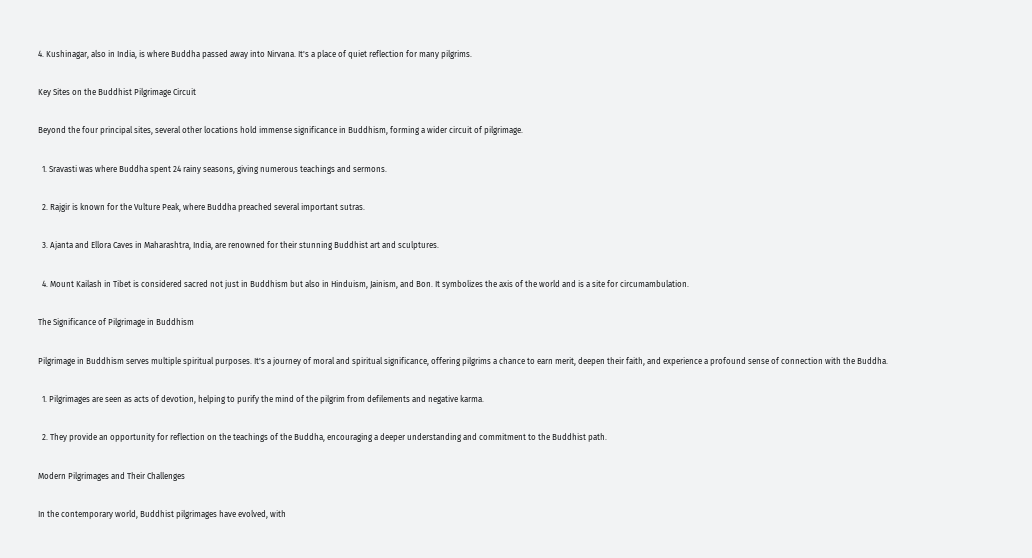4. Kushinagar, also in India, is where Buddha passed away into Nirvana. It's a place of quiet reflection for many pilgrims.

Key Sites on the Buddhist Pilgrimage Circuit

Beyond the four principal sites, several other locations hold immense significance in Buddhism, forming a wider circuit of pilgrimage.

  1. Sravasti was where Buddha spent 24 rainy seasons, giving numerous teachings and sermons.

  2. Rajgir is known for the Vulture Peak, where Buddha preached several important sutras.

  3. Ajanta and Ellora Caves in Maharashtra, India, are renowned for their stunning Buddhist art and sculptures.

  4. Mount Kailash in Tibet is considered sacred not just in Buddhism but also in Hinduism, Jainism, and Bon. It symbolizes the axis of the world and is a site for circumambulation.

The Significance of Pilgrimage in Buddhism

Pilgrimage in Buddhism serves multiple spiritual purposes. It's a journey of moral and spiritual significance, offering pilgrims a chance to earn merit, deepen their faith, and experience a profound sense of connection with the Buddha.

  1. Pilgrimages are seen as acts of devotion, helping to purify the mind of the pilgrim from defilements and negative karma.

  2. They provide an opportunity for reflection on the teachings of the Buddha, encouraging a deeper understanding and commitment to the Buddhist path.

Modern Pilgrimages and Their Challenges

In the contemporary world, Buddhist pilgrimages have evolved, with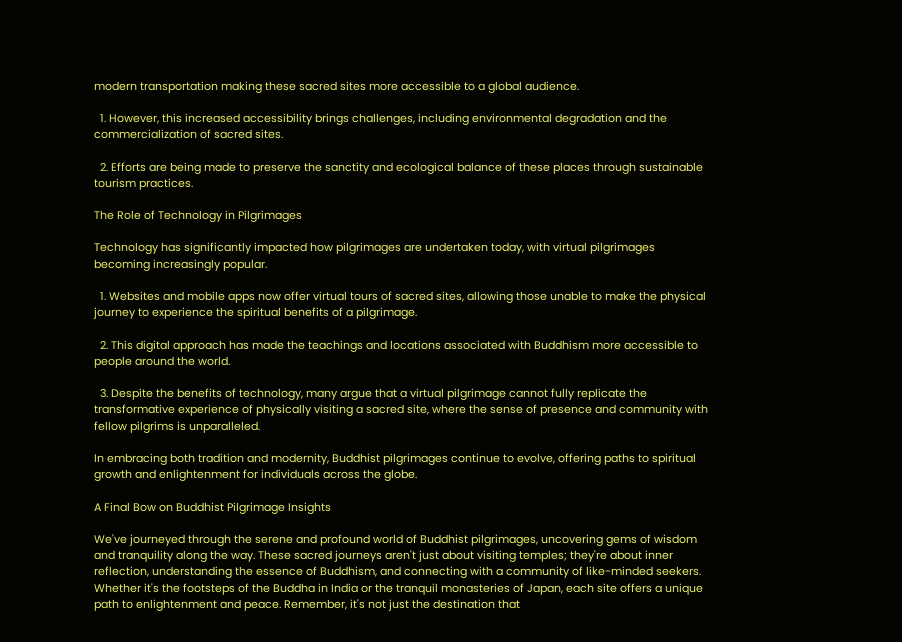modern transportation making these sacred sites more accessible to a global audience.

  1. However, this increased accessibility brings challenges, including environmental degradation and the commercialization of sacred sites.

  2. Efforts are being made to preserve the sanctity and ecological balance of these places through sustainable tourism practices.

The Role of Technology in Pilgrimages

Technology has significantly impacted how pilgrimages are undertaken today, with virtual pilgrimages becoming increasingly popular.

  1. Websites and mobile apps now offer virtual tours of sacred sites, allowing those unable to make the physical journey to experience the spiritual benefits of a pilgrimage.

  2. This digital approach has made the teachings and locations associated with Buddhism more accessible to people around the world.

  3. Despite the benefits of technology, many argue that a virtual pilgrimage cannot fully replicate the transformative experience of physically visiting a sacred site, where the sense of presence and community with fellow pilgrims is unparalleled.

In embracing both tradition and modernity, Buddhist pilgrimages continue to evolve, offering paths to spiritual growth and enlightenment for individuals across the globe.

A Final Bow on Buddhist Pilgrimage Insights

We've journeyed through the serene and profound world of Buddhist pilgrimages, uncovering gems of wisdom and tranquility along the way. These sacred journeys aren't just about visiting temples; they're about inner reflection, understanding the essence of Buddhism, and connecting with a community of like-minded seekers. Whether it's the footsteps of the Buddha in India or the tranquil monasteries of Japan, each site offers a unique path to enlightenment and peace. Remember, it's not just the destination that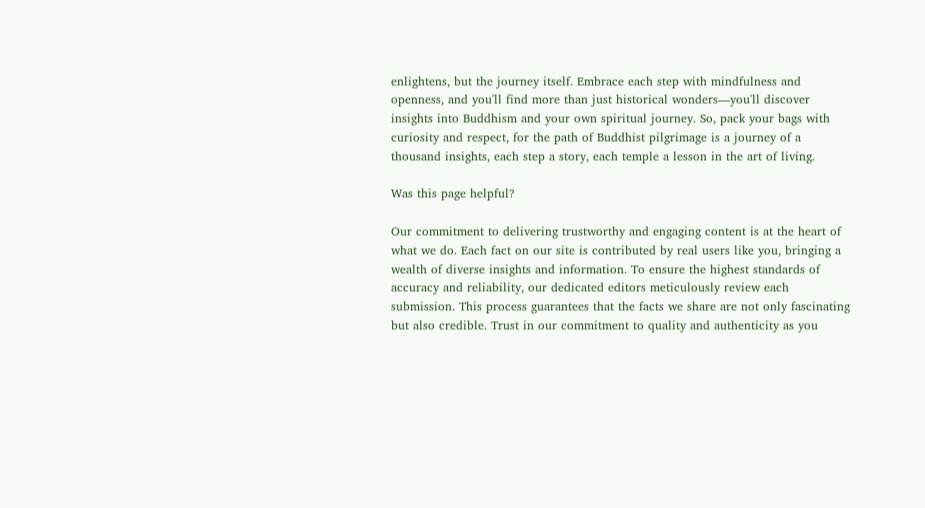enlightens, but the journey itself. Embrace each step with mindfulness and openness, and you'll find more than just historical wonders—you'll discover insights into Buddhism and your own spiritual journey. So, pack your bags with curiosity and respect, for the path of Buddhist pilgrimage is a journey of a thousand insights, each step a story, each temple a lesson in the art of living.

Was this page helpful?

Our commitment to delivering trustworthy and engaging content is at the heart of what we do. Each fact on our site is contributed by real users like you, bringing a wealth of diverse insights and information. To ensure the highest standards of accuracy and reliability, our dedicated editors meticulously review each submission. This process guarantees that the facts we share are not only fascinating but also credible. Trust in our commitment to quality and authenticity as you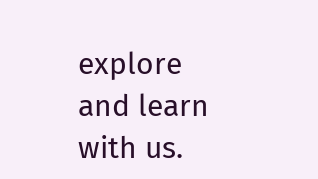explore and learn with us.